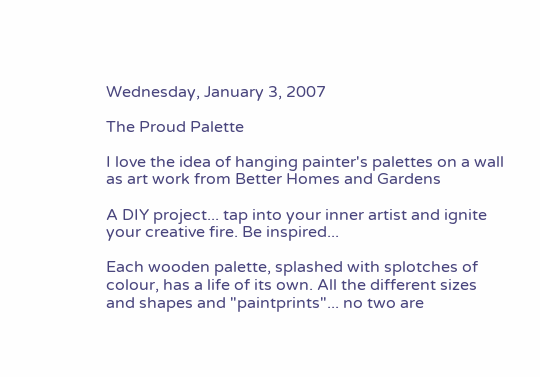Wednesday, January 3, 2007

The Proud Palette

I love the idea of hanging painter's palettes on a wall as art work from Better Homes and Gardens

A DIY project... tap into your inner artist and ignite your creative fire. Be inspired...

Each wooden palette, splashed with splotches of colour, has a life of its own. All the different sizes and shapes and "paintprints"... no two are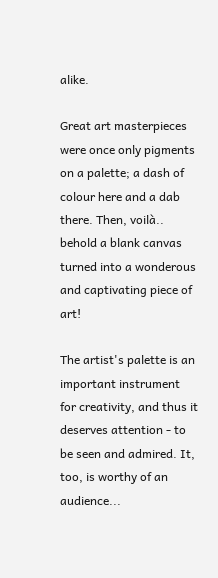alike.

Great art masterpieces were once only pigments on a palette; a dash of colour here and a dab there. Then, voilà.. behold a blank canvas turned into a wonderous and captivating piece of art!

The artist's palette is an important instrument for creativity, and thus it deserves attention - to be seen and admired. It, too, is worthy of an audience...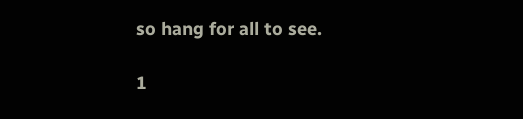so hang for all to see.

1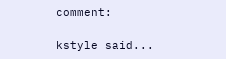comment:

kstyle said...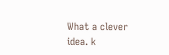What a clever idea. k